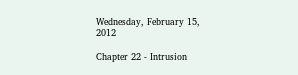Wednesday, February 15, 2012

Chapter 22 - Intrusion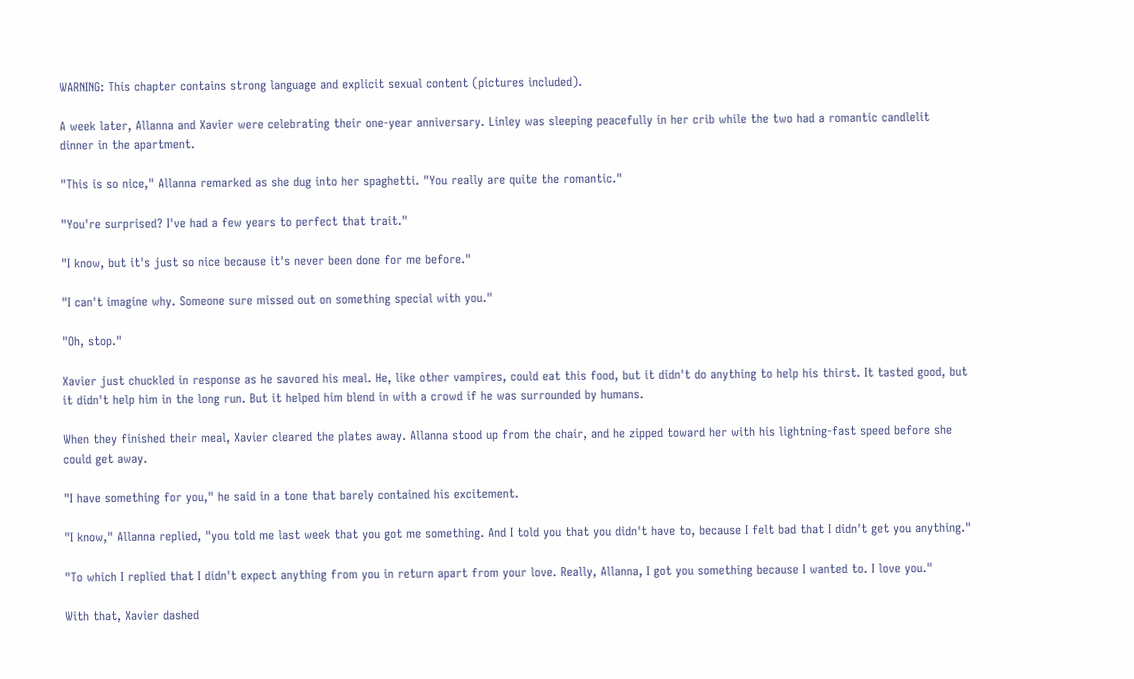WARNING: This chapter contains strong language and explicit sexual content (pictures included).

A week later, Allanna and Xavier were celebrating their one-year anniversary. Linley was sleeping peacefully in her crib while the two had a romantic candlelit dinner in the apartment.

"This is so nice," Allanna remarked as she dug into her spaghetti. "You really are quite the romantic."

"You're surprised? I've had a few years to perfect that trait."

"I know, but it's just so nice because it's never been done for me before."

"I can't imagine why. Someone sure missed out on something special with you."

"Oh, stop."

Xavier just chuckled in response as he savored his meal. He, like other vampires, could eat this food, but it didn't do anything to help his thirst. It tasted good, but it didn't help him in the long run. But it helped him blend in with a crowd if he was surrounded by humans.

When they finished their meal, Xavier cleared the plates away. Allanna stood up from the chair, and he zipped toward her with his lightning-fast speed before she could get away.

"I have something for you," he said in a tone that barely contained his excitement.

"I know," Allanna replied, "you told me last week that you got me something. And I told you that you didn't have to, because I felt bad that I didn't get you anything."

"To which I replied that I didn't expect anything from you in return apart from your love. Really, Allanna, I got you something because I wanted to. I love you."

With that, Xavier dashed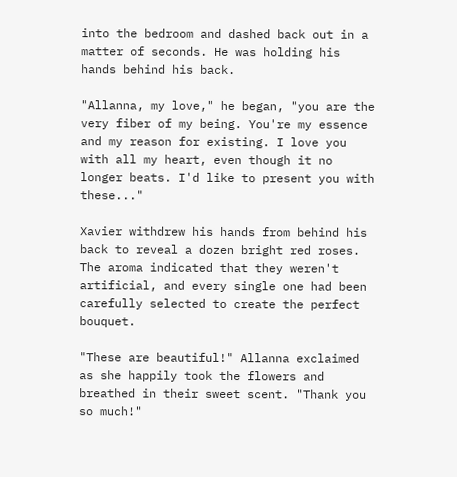into the bedroom and dashed back out in a matter of seconds. He was holding his hands behind his back.

"Allanna, my love," he began, "you are the very fiber of my being. You're my essence and my reason for existing. I love you with all my heart, even though it no longer beats. I'd like to present you with these..."

Xavier withdrew his hands from behind his back to reveal a dozen bright red roses. The aroma indicated that they weren't artificial, and every single one had been carefully selected to create the perfect bouquet.

"These are beautiful!" Allanna exclaimed as she happily took the flowers and breathed in their sweet scent. "Thank you so much!"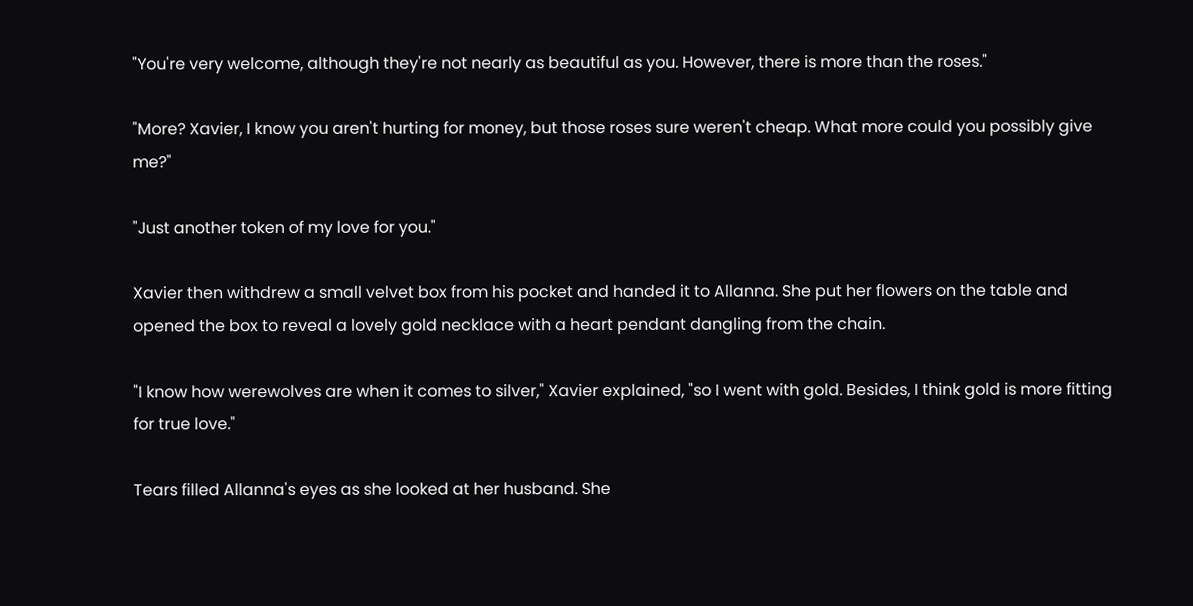"You're very welcome, although they're not nearly as beautiful as you. However, there is more than the roses."

"More? Xavier, I know you aren't hurting for money, but those roses sure weren't cheap. What more could you possibly give me?"

"Just another token of my love for you."

Xavier then withdrew a small velvet box from his pocket and handed it to Allanna. She put her flowers on the table and opened the box to reveal a lovely gold necklace with a heart pendant dangling from the chain.

"I know how werewolves are when it comes to silver," Xavier explained, "so I went with gold. Besides, I think gold is more fitting for true love."

Tears filled Allanna's eyes as she looked at her husband. She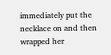immediately put the necklace on and then wrapped her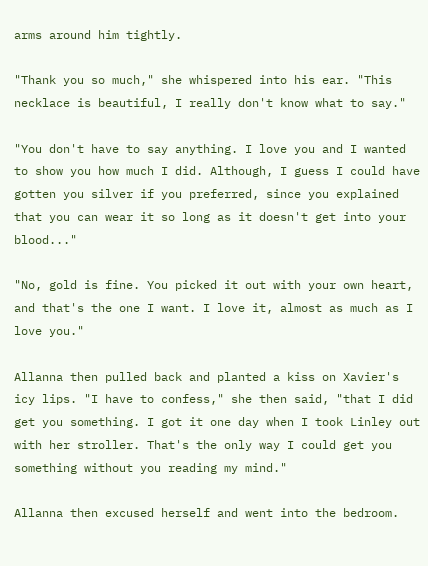arms around him tightly.

"Thank you so much," she whispered into his ear. "This necklace is beautiful, I really don't know what to say."

"You don't have to say anything. I love you and I wanted to show you how much I did. Although, I guess I could have gotten you silver if you preferred, since you explained that you can wear it so long as it doesn't get into your blood..."

"No, gold is fine. You picked it out with your own heart, and that's the one I want. I love it, almost as much as I love you."

Allanna then pulled back and planted a kiss on Xavier's icy lips. "I have to confess," she then said, "that I did get you something. I got it one day when I took Linley out with her stroller. That's the only way I could get you something without you reading my mind."

Allanna then excused herself and went into the bedroom.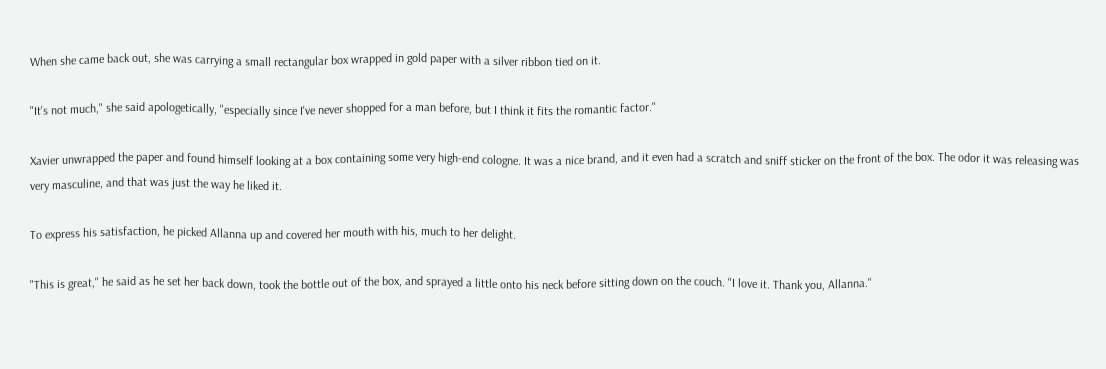When she came back out, she was carrying a small rectangular box wrapped in gold paper with a silver ribbon tied on it.

"It's not much," she said apologetically, "especially since I've never shopped for a man before, but I think it fits the romantic factor."

Xavier unwrapped the paper and found himself looking at a box containing some very high-end cologne. It was a nice brand, and it even had a scratch and sniff sticker on the front of the box. The odor it was releasing was very masculine, and that was just the way he liked it.

To express his satisfaction, he picked Allanna up and covered her mouth with his, much to her delight.

"This is great," he said as he set her back down, took the bottle out of the box, and sprayed a little onto his neck before sitting down on the couch. "I love it. Thank you, Allanna."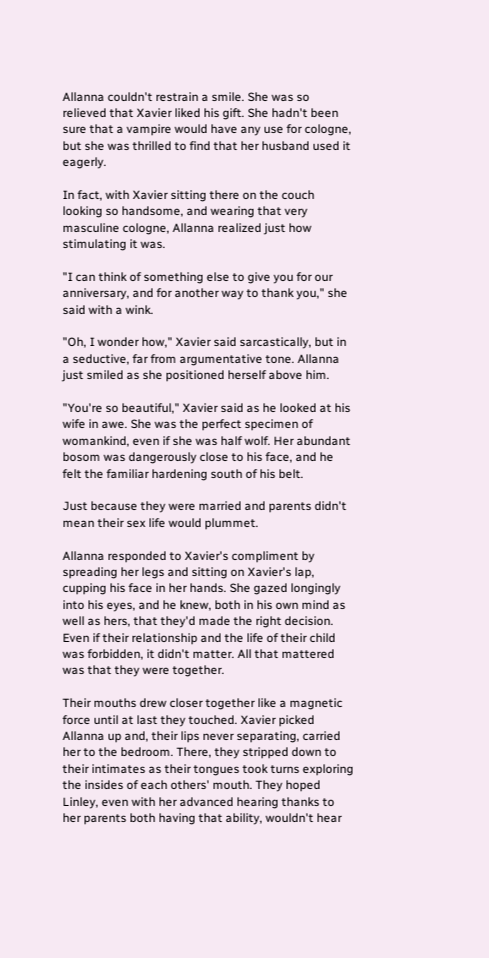Allanna couldn't restrain a smile. She was so relieved that Xavier liked his gift. She hadn't been sure that a vampire would have any use for cologne, but she was thrilled to find that her husband used it eagerly.

In fact, with Xavier sitting there on the couch looking so handsome, and wearing that very masculine cologne, Allanna realized just how stimulating it was.

"I can think of something else to give you for our anniversary, and for another way to thank you," she said with a wink.

"Oh, I wonder how," Xavier said sarcastically, but in a seductive, far from argumentative tone. Allanna just smiled as she positioned herself above him.

"You're so beautiful," Xavier said as he looked at his wife in awe. She was the perfect specimen of womankind, even if she was half wolf. Her abundant bosom was dangerously close to his face, and he felt the familiar hardening south of his belt.

Just because they were married and parents didn't mean their sex life would plummet.

Allanna responded to Xavier's compliment by spreading her legs and sitting on Xavier's lap, cupping his face in her hands. She gazed longingly into his eyes, and he knew, both in his own mind as well as hers, that they'd made the right decision. Even if their relationship and the life of their child was forbidden, it didn't matter. All that mattered was that they were together.

Their mouths drew closer together like a magnetic force until at last they touched. Xavier picked Allanna up and, their lips never separating, carried her to the bedroom. There, they stripped down to their intimates as their tongues took turns exploring the insides of each others' mouth. They hoped Linley, even with her advanced hearing thanks to her parents both having that ability, wouldn't hear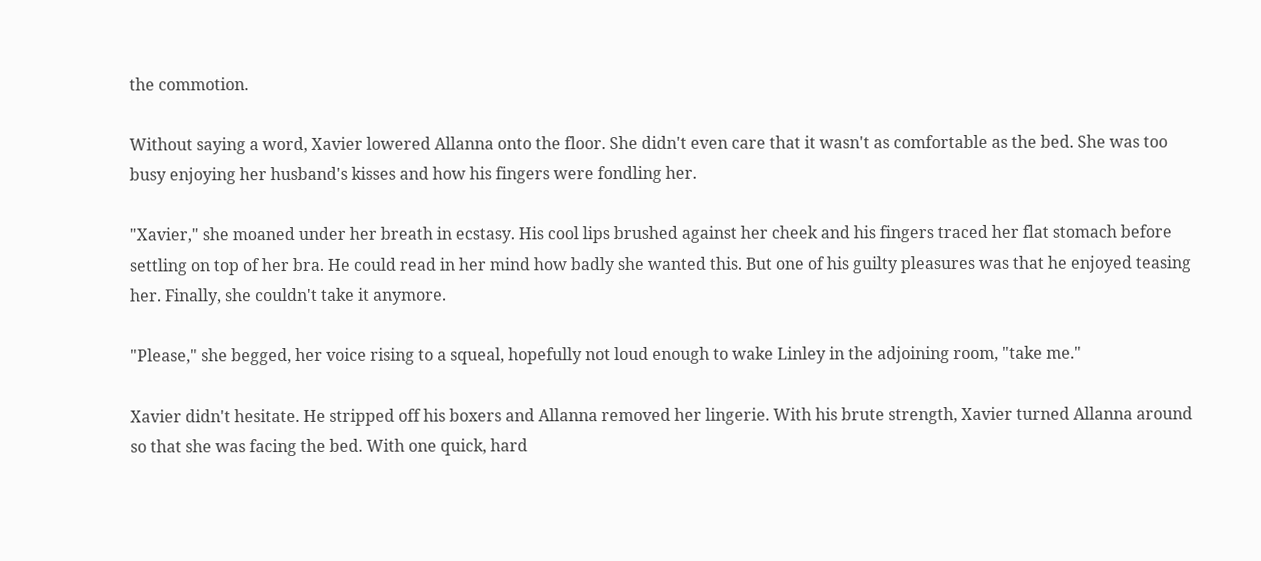the commotion.

Without saying a word, Xavier lowered Allanna onto the floor. She didn't even care that it wasn't as comfortable as the bed. She was too busy enjoying her husband's kisses and how his fingers were fondling her.

"Xavier," she moaned under her breath in ecstasy. His cool lips brushed against her cheek and his fingers traced her flat stomach before settling on top of her bra. He could read in her mind how badly she wanted this. But one of his guilty pleasures was that he enjoyed teasing her. Finally, she couldn't take it anymore.

"Please," she begged, her voice rising to a squeal, hopefully not loud enough to wake Linley in the adjoining room, "take me."

Xavier didn't hesitate. He stripped off his boxers and Allanna removed her lingerie. With his brute strength, Xavier turned Allanna around so that she was facing the bed. With one quick, hard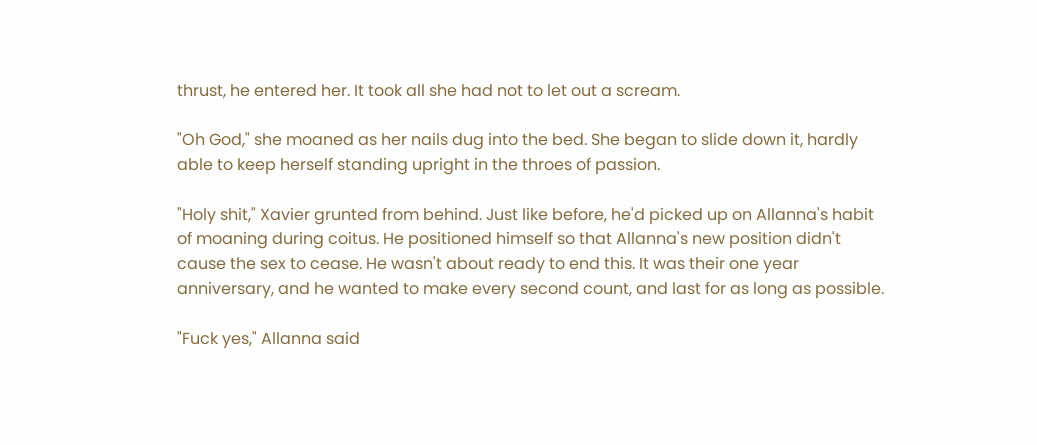thrust, he entered her. It took all she had not to let out a scream.

"Oh God," she moaned as her nails dug into the bed. She began to slide down it, hardly able to keep herself standing upright in the throes of passion.

"Holy shit," Xavier grunted from behind. Just like before, he'd picked up on Allanna's habit of moaning during coitus. He positioned himself so that Allanna's new position didn't cause the sex to cease. He wasn't about ready to end this. It was their one year anniversary, and he wanted to make every second count, and last for as long as possible.

"Fuck yes," Allanna said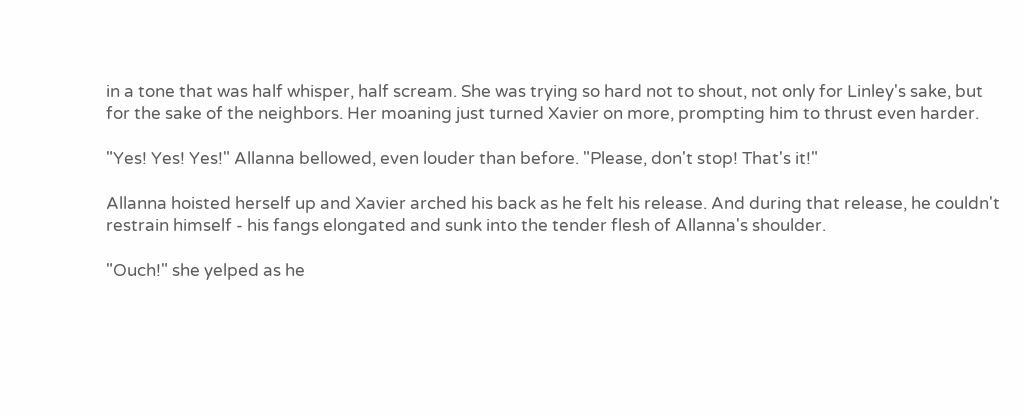in a tone that was half whisper, half scream. She was trying so hard not to shout, not only for Linley's sake, but for the sake of the neighbors. Her moaning just turned Xavier on more, prompting him to thrust even harder.

"Yes! Yes! Yes!" Allanna bellowed, even louder than before. "Please, don't stop! That's it!"

Allanna hoisted herself up and Xavier arched his back as he felt his release. And during that release, he couldn't restrain himself - his fangs elongated and sunk into the tender flesh of Allanna's shoulder.

"Ouch!" she yelped as he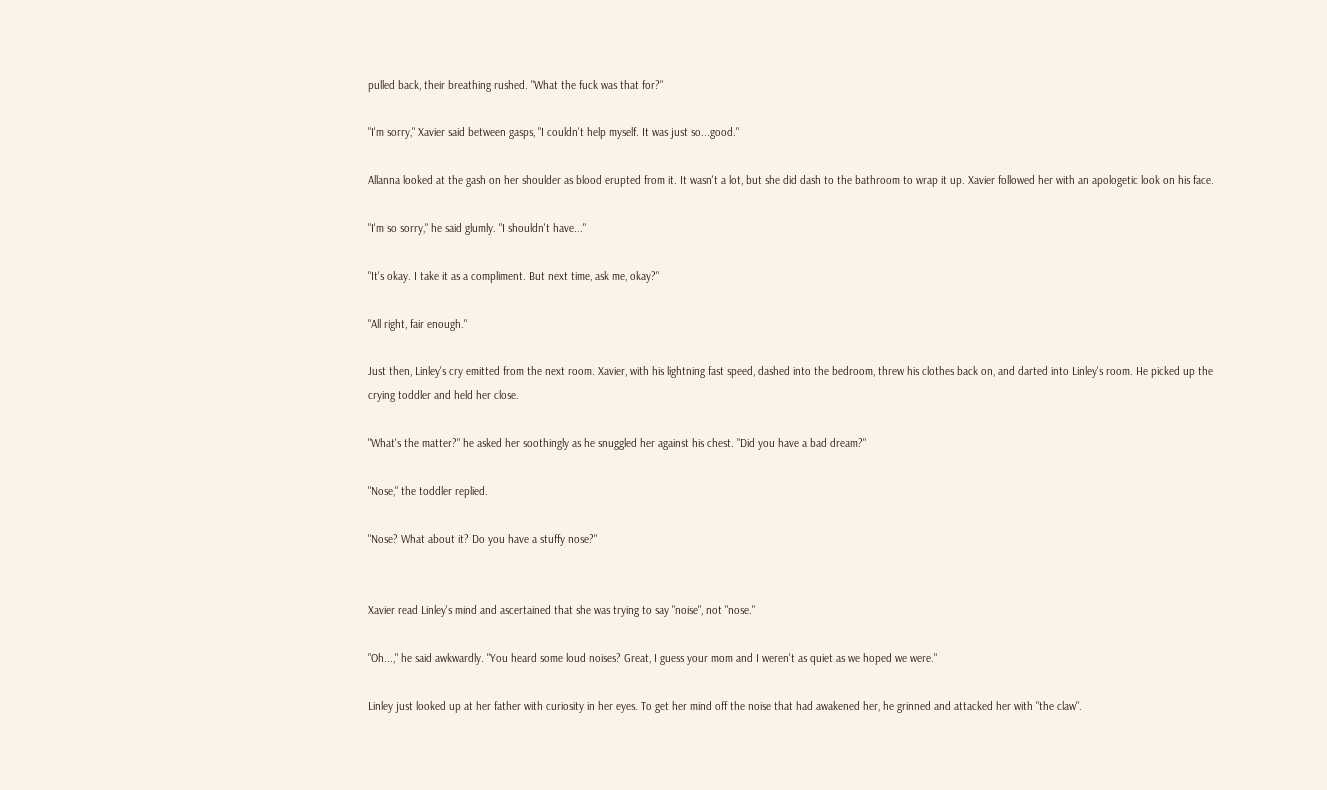pulled back, their breathing rushed. "What the fuck was that for?"

"I'm sorry," Xavier said between gasps, "I couldn't help myself. It was just so...good."

Allanna looked at the gash on her shoulder as blood erupted from it. It wasn't a lot, but she did dash to the bathroom to wrap it up. Xavier followed her with an apologetic look on his face.

"I'm so sorry," he said glumly. "I shouldn't have..."

"It's okay. I take it as a compliment. But next time, ask me, okay?"

"All right, fair enough."

Just then, Linley's cry emitted from the next room. Xavier, with his lightning fast speed, dashed into the bedroom, threw his clothes back on, and darted into Linley's room. He picked up the crying toddler and held her close.

"What's the matter?" he asked her soothingly as he snuggled her against his chest. "Did you have a bad dream?"

"Nose," the toddler replied.

"Nose? What about it? Do you have a stuffy nose?"


Xavier read Linley's mind and ascertained that she was trying to say "noise", not "nose."

"Oh...," he said awkwardly. "You heard some loud noises? Great, I guess your mom and I weren't as quiet as we hoped we were."

Linley just looked up at her father with curiosity in her eyes. To get her mind off the noise that had awakened her, he grinned and attacked her with "the claw".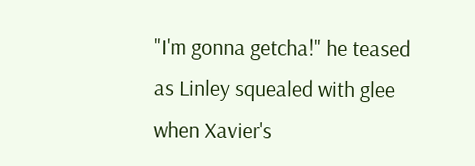"I'm gonna getcha!" he teased as Linley squealed with glee when Xavier's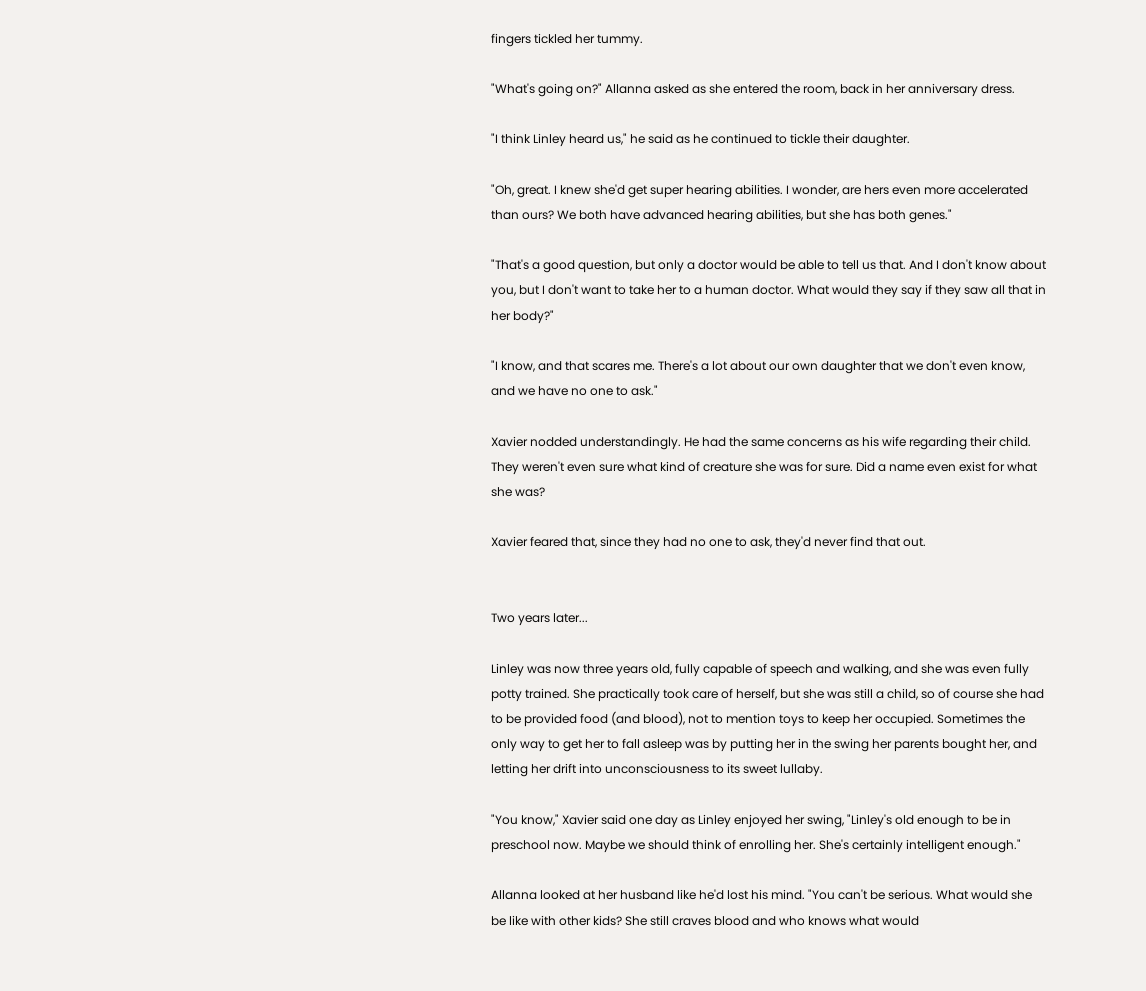fingers tickled her tummy.

"What's going on?" Allanna asked as she entered the room, back in her anniversary dress.

"I think Linley heard us," he said as he continued to tickle their daughter.

"Oh, great. I knew she'd get super hearing abilities. I wonder, are hers even more accelerated than ours? We both have advanced hearing abilities, but she has both genes."

"That's a good question, but only a doctor would be able to tell us that. And I don't know about you, but I don't want to take her to a human doctor. What would they say if they saw all that in her body?"

"I know, and that scares me. There's a lot about our own daughter that we don't even know, and we have no one to ask."

Xavier nodded understandingly. He had the same concerns as his wife regarding their child. They weren't even sure what kind of creature she was for sure. Did a name even exist for what she was?

Xavier feared that, since they had no one to ask, they'd never find that out.


Two years later...

Linley was now three years old, fully capable of speech and walking, and she was even fully potty trained. She practically took care of herself, but she was still a child, so of course she had to be provided food (and blood), not to mention toys to keep her occupied. Sometimes the only way to get her to fall asleep was by putting her in the swing her parents bought her, and letting her drift into unconsciousness to its sweet lullaby.

"You know," Xavier said one day as Linley enjoyed her swing, "Linley's old enough to be in preschool now. Maybe we should think of enrolling her. She's certainly intelligent enough."

Allanna looked at her husband like he'd lost his mind. "You can't be serious. What would she be like with other kids? She still craves blood and who knows what would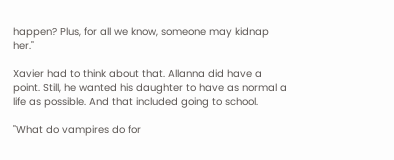happen? Plus, for all we know, someone may kidnap her."

Xavier had to think about that. Allanna did have a point. Still, he wanted his daughter to have as normal a life as possible. And that included going to school.

"What do vampires do for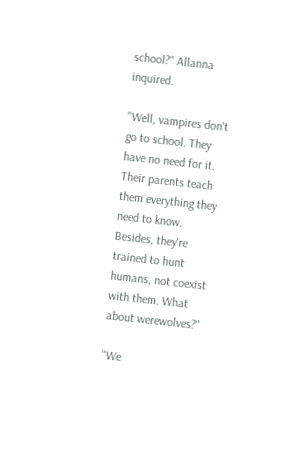school?" Allanna inquired.

"Well, vampires don't go to school. They have no need for it. Their parents teach them everything they need to know. Besides, they're trained to hunt humans, not coexist with them. What about werewolves?"

"We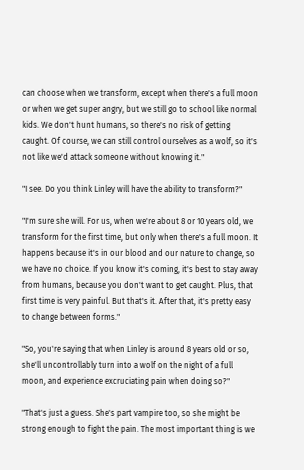can choose when we transform, except when there's a full moon or when we get super angry, but we still go to school like normal kids. We don't hunt humans, so there's no risk of getting caught. Of course, we can still control ourselves as a wolf, so it's not like we'd attack someone without knowing it."

"I see. Do you think Linley will have the ability to transform?"

"I'm sure she will. For us, when we're about 8 or 10 years old, we transform for the first time, but only when there's a full moon. It happens because it's in our blood and our nature to change, so we have no choice. If you know it's coming, it's best to stay away from humans, because you don't want to get caught. Plus, that first time is very painful. But that's it. After that, it's pretty easy to change between forms."

"So, you're saying that when Linley is around 8 years old or so, she'll uncontrollably turn into a wolf on the night of a full moon, and experience excruciating pain when doing so?"

"That's just a guess. She's part vampire too, so she might be strong enough to fight the pain. The most important thing is we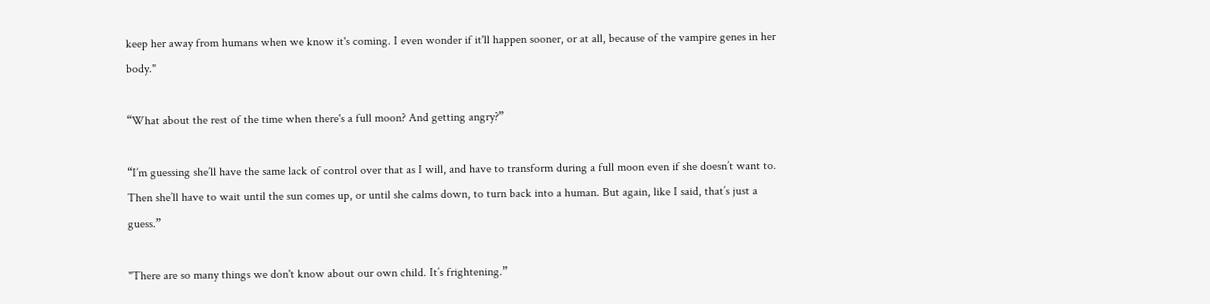keep her away from humans when we know it's coming. I even wonder if it'll happen sooner, or at all, because of the vampire genes in her body."

“What about the rest of the time when there's a full moon? And getting angry?”

“I’m guessing she’ll have the same lack of control over that as I will, and have to transform during a full moon even if she doesn’t want to. Then she’ll have to wait until the sun comes up, or until she calms down, to turn back into a human. But again, like I said, that’s just a guess.”

"There are so many things we don't know about our own child. It’s frightening.”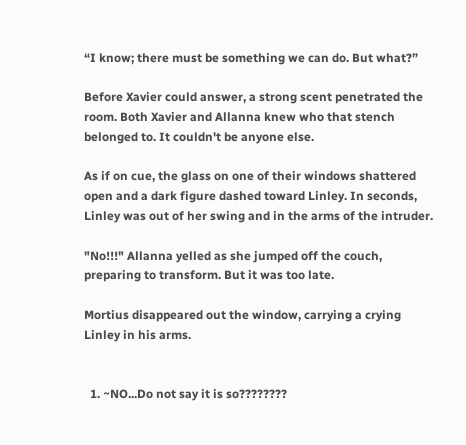“I know; there must be something we can do. But what?”

Before Xavier could answer, a strong scent penetrated the room. Both Xavier and Allanna knew who that stench belonged to. It couldn't be anyone else.

As if on cue, the glass on one of their windows shattered open and a dark figure dashed toward Linley. In seconds, Linley was out of her swing and in the arms of the intruder.

"No!!!" Allanna yelled as she jumped off the couch, preparing to transform. But it was too late.

Mortius disappeared out the window, carrying a crying Linley in his arms.


  1. ~NO...Do not say it is so????????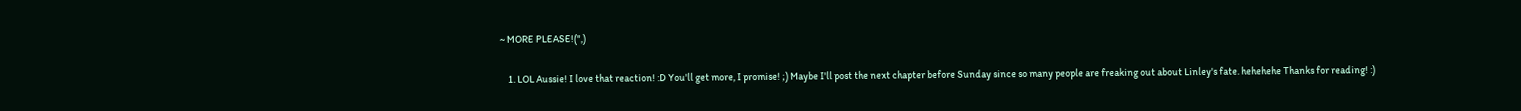~ MORE PLEASE!(",)

    1. LOL Aussie! I love that reaction! :D You'll get more, I promise! ;) Maybe I'll post the next chapter before Sunday since so many people are freaking out about Linley's fate. hehehehe Thanks for reading! :)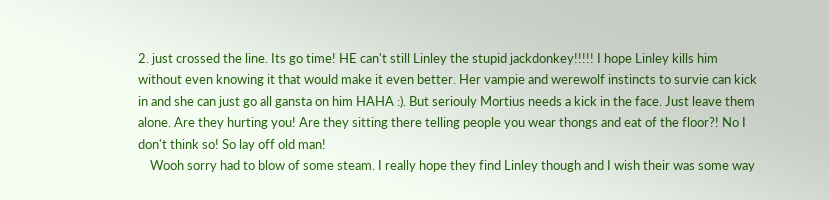2. just crossed the line. Its go time! HE can't still Linley the stupid jackdonkey!!!!! I hope Linley kills him without even knowing it that would make it even better. Her vampie and werewolf instincts to survie can kick in and she can just go all gansta on him HAHA :). But seriouly Mortius needs a kick in the face. Just leave them alone. Are they hurting you! Are they sitting there telling people you wear thongs and eat of the floor?! No I don't think so! So lay off old man!
    Wooh sorry had to blow of some steam. I really hope they find Linley though and I wish their was some way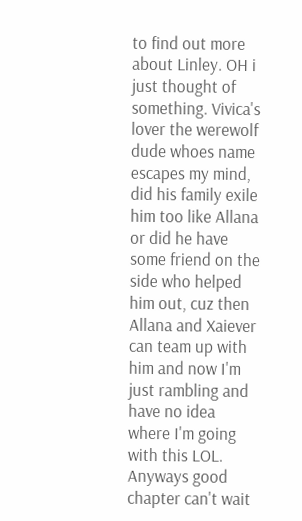to find out more about Linley. OH i just thought of something. Vivica's lover the werewolf dude whoes name escapes my mind, did his family exile him too like Allana or did he have some friend on the side who helped him out, cuz then Allana and Xaiever can team up with him and now I'm just rambling and have no idea where I'm going with this LOL. Anyways good chapter can't wait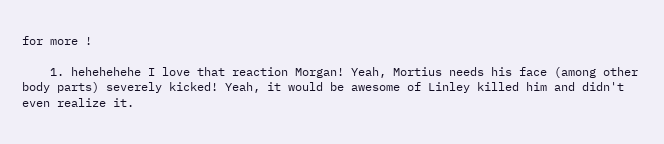for more !

    1. hehehehehe I love that reaction Morgan! Yeah, Mortius needs his face (among other body parts) severely kicked! Yeah, it would be awesome of Linley killed him and didn't even realize it.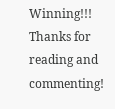Winning!!! Thanks for reading and commenting!